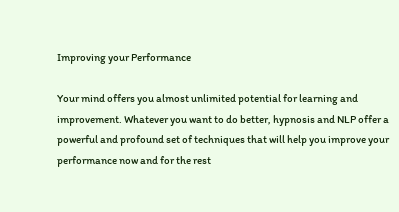Improving your Performance

Your mind offers you almost unlimited potential for learning and improvement. Whatever you want to do better, hypnosis and NLP offer a powerful and profound set of techniques that will help you improve your performance now and for the rest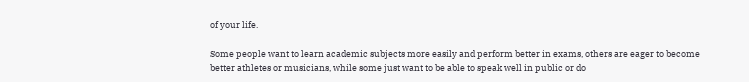of your life.

Some people want to learn academic subjects more easily and perform better in exams, others are eager to become better athletes or musicians, while some just want to be able to speak well in public or do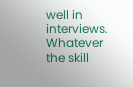well in interviews. Whatever the skill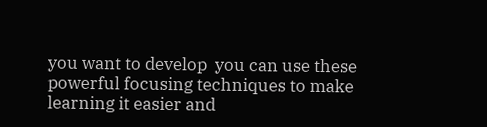you want to develop  you can use these powerful focusing techniques to make learning it easier and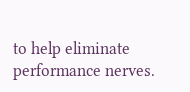to help eliminate performance nerves.